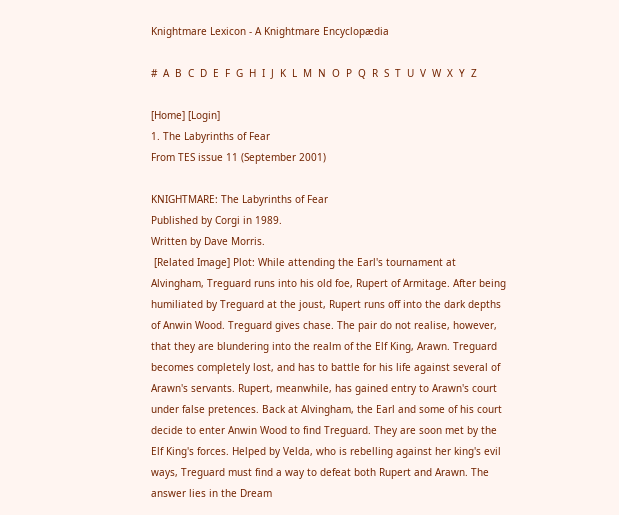Knightmare Lexicon - A Knightmare Encyclopædia

#  A  B  C  D  E  F  G  H  I  J  K  L  M  N  O  P  Q  R  S  T  U  V  W  X  Y  Z

[Home] [Login]
1. The Labyrinths of Fear
From TES issue 11 (September 2001)

KNIGHTMARE: The Labyrinths of Fear
Published by Corgi in 1989.
Written by Dave Morris.
 [Related Image] Plot: While attending the Earl's tournament at Alvingham, Treguard runs into his old foe, Rupert of Armitage. After being humiliated by Treguard at the joust, Rupert runs off into the dark depths of Anwin Wood. Treguard gives chase. The pair do not realise, however, that they are blundering into the realm of the Elf King, Arawn. Treguard becomes completely lost, and has to battle for his life against several of Arawn's servants. Rupert, meanwhile, has gained entry to Arawn's court under false pretences. Back at Alvingham, the Earl and some of his court decide to enter Anwin Wood to find Treguard. They are soon met by the Elf King's forces. Helped by Velda, who is rebelling against her king's evil ways, Treguard must find a way to defeat both Rupert and Arawn. The answer lies in the Dream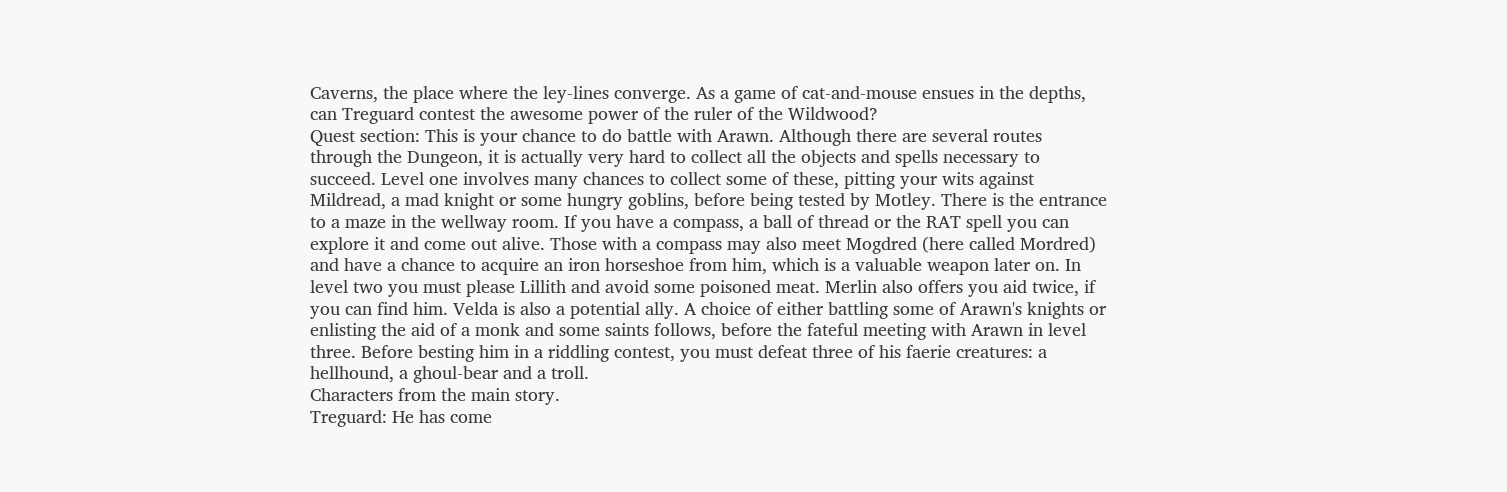Caverns, the place where the ley-lines converge. As a game of cat-and-mouse ensues in the depths, can Treguard contest the awesome power of the ruler of the Wildwood?
Quest section: This is your chance to do battle with Arawn. Although there are several routes through the Dungeon, it is actually very hard to collect all the objects and spells necessary to succeed. Level one involves many chances to collect some of these, pitting your wits against Mildread, a mad knight or some hungry goblins, before being tested by Motley. There is the entrance to a maze in the wellway room. If you have a compass, a ball of thread or the RAT spell you can explore it and come out alive. Those with a compass may also meet Mogdred (here called Mordred) and have a chance to acquire an iron horseshoe from him, which is a valuable weapon later on. In level two you must please Lillith and avoid some poisoned meat. Merlin also offers you aid twice, if you can find him. Velda is also a potential ally. A choice of either battling some of Arawn's knights or enlisting the aid of a monk and some saints follows, before the fateful meeting with Arawn in level three. Before besting him in a riddling contest, you must defeat three of his faerie creatures: a hellhound, a ghoul-bear and a troll.
Characters from the main story.
Treguard: He has come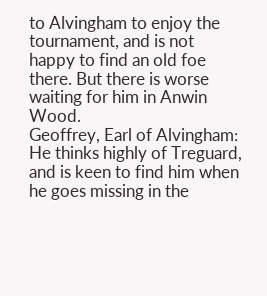to Alvingham to enjoy the tournament, and is not happy to find an old foe there. But there is worse waiting for him in Anwin Wood.
Geoffrey, Earl of Alvingham: He thinks highly of Treguard, and is keen to find him when he goes missing in the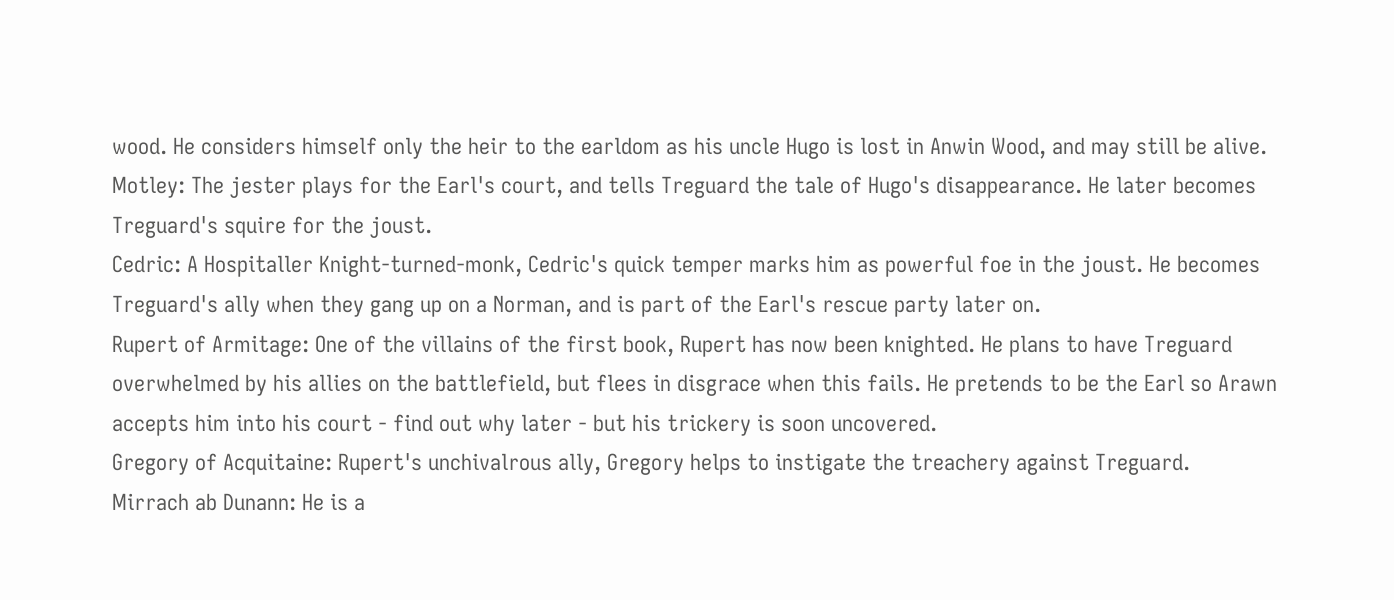wood. He considers himself only the heir to the earldom as his uncle Hugo is lost in Anwin Wood, and may still be alive.
Motley: The jester plays for the Earl's court, and tells Treguard the tale of Hugo's disappearance. He later becomes Treguard's squire for the joust.
Cedric: A Hospitaller Knight-turned-monk, Cedric's quick temper marks him as powerful foe in the joust. He becomes Treguard's ally when they gang up on a Norman, and is part of the Earl's rescue party later on.
Rupert of Armitage: One of the villains of the first book, Rupert has now been knighted. He plans to have Treguard overwhelmed by his allies on the battlefield, but flees in disgrace when this fails. He pretends to be the Earl so Arawn accepts him into his court - find out why later - but his trickery is soon uncovered.
Gregory of Acquitaine: Rupert's unchivalrous ally, Gregory helps to instigate the treachery against Treguard.
Mirrach ab Dunann: He is a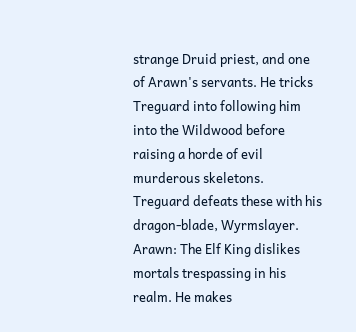strange Druid priest, and one of Arawn's servants. He tricks Treguard into following him into the Wildwood before raising a horde of evil murderous skeletons. Treguard defeats these with his dragon-blade, Wyrmslayer.
Arawn: The Elf King dislikes mortals trespassing in his realm. He makes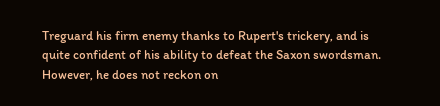Treguard his firm enemy thanks to Rupert's trickery, and is quite confident of his ability to defeat the Saxon swordsman. However, he does not reckon on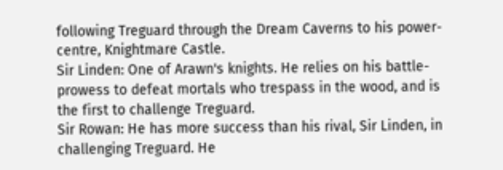following Treguard through the Dream Caverns to his power-centre, Knightmare Castle.
Sir Linden: One of Arawn's knights. He relies on his battle-prowess to defeat mortals who trespass in the wood, and is the first to challenge Treguard.
Sir Rowan: He has more success than his rival, Sir Linden, in challenging Treguard. He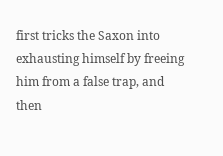first tricks the Saxon into exhausting himself by freeing him from a false trap, and then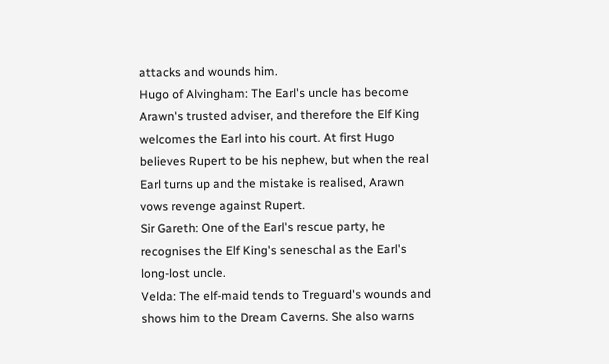attacks and wounds him.
Hugo of Alvingham: The Earl's uncle has become Arawn's trusted adviser, and therefore the Elf King welcomes the Earl into his court. At first Hugo believes Rupert to be his nephew, but when the real Earl turns up and the mistake is realised, Arawn vows revenge against Rupert.
Sir Gareth: One of the Earl's rescue party, he recognises the Elf King's seneschal as the Earl's long-lost uncle.
Velda: The elf-maid tends to Treguard's wounds and shows him to the Dream Caverns. She also warns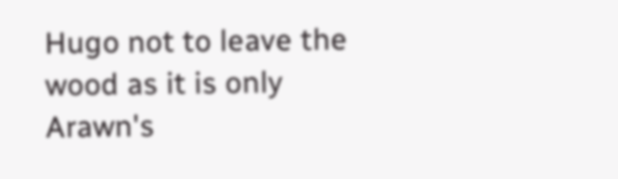Hugo not to leave the wood as it is only Arawn's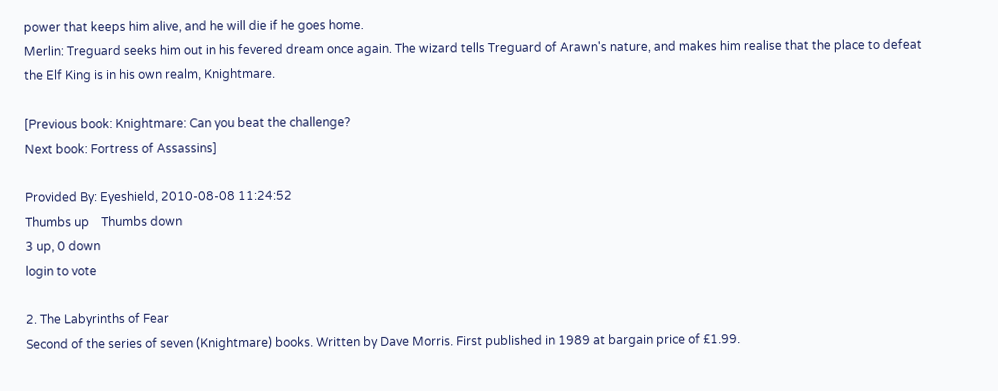power that keeps him alive, and he will die if he goes home.
Merlin: Treguard seeks him out in his fevered dream once again. The wizard tells Treguard of Arawn's nature, and makes him realise that the place to defeat the Elf King is in his own realm, Knightmare.

[Previous book: Knightmare: Can you beat the challenge?
Next book: Fortress of Assassins]

Provided By: Eyeshield, 2010-08-08 11:24:52
Thumbs up    Thumbs down
3 up, 0 down
login to vote

2. The Labyrinths of Fear
Second of the series of seven (Knightmare) books. Written by Dave Morris. First published in 1989 at bargain price of £1.99.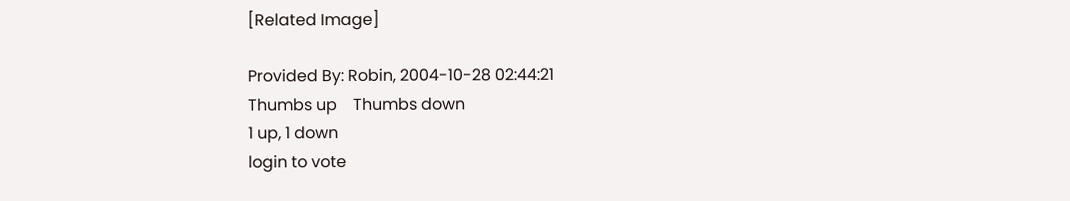[Related Image]

Provided By: Robin, 2004-10-28 02:44:21
Thumbs up    Thumbs down
1 up, 1 down
login to vote